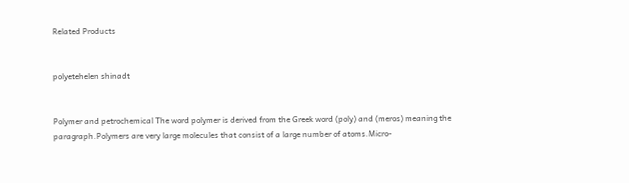Related Products


polyetehelen shinadt


Polymer and petrochemical The word polymer is derived from the Greek word (poly) and (meros) meaning the paragraph.Polymers are very large molecules that consist of a large number of atoms.Micro-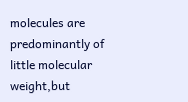molecules are predominantly of little molecular weight,but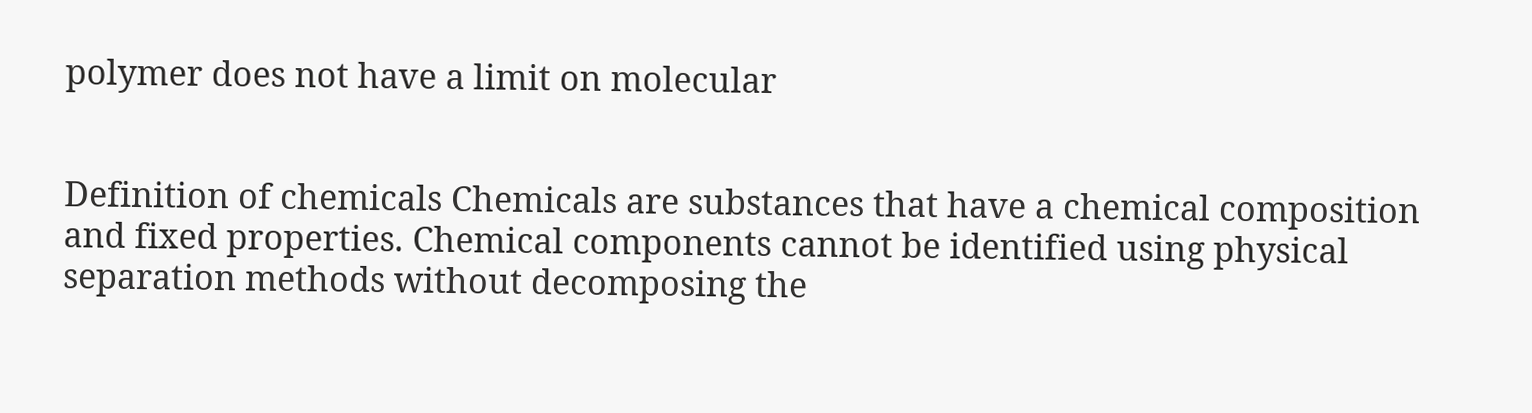polymer does not have a limit on molecular


Definition of chemicals Chemicals are substances that have a chemical composition and fixed properties. Chemical components cannot be identified using physical separation methods without decomposing the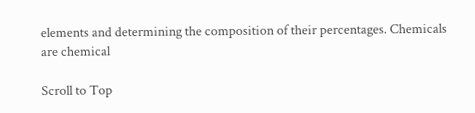elements and determining the composition of their percentages. Chemicals are chemical

Scroll to Top